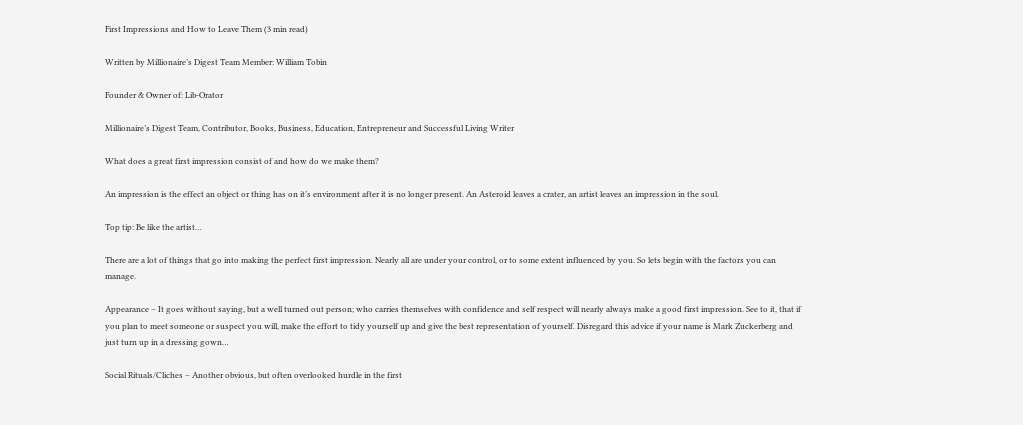First Impressions and How to Leave Them (3 min read)

Written by Millionaire’s Digest Team Member: William Tobin

Founder & Owner of: Lib-Orator

Millionaire’s Digest Team, Contributor, Books, Business, Education, Entrepreneur and Successful Living Writer

What does a great first impression consist of and how do we make them?

An impression is the effect an object or thing has on it’s environment after it is no longer present. An Asteroid leaves a crater, an artist leaves an impression in the soul.

Top tip: Be like the artist…

There are a lot of things that go into making the perfect first impression. Nearly all are under your control, or to some extent influenced by you. So lets begin with the factors you can manage.

Appearance – It goes without saying, but a well turned out person; who carries themselves with confidence and self respect will nearly always make a good first impression. See to it, that if you plan to meet someone or suspect you will, make the effort to tidy yourself up and give the best representation of yourself. Disregard this advice if your name is Mark Zuckerberg and just turn up in a dressing gown…

Social Rituals/Cliches – Another obvious, but often overlooked hurdle in the first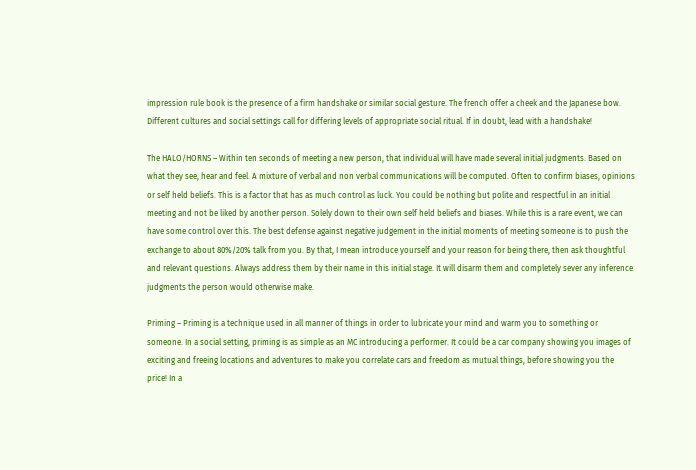impression rule book is the presence of a firm handshake or similar social gesture. The french offer a cheek and the Japanese bow. Different cultures and social settings call for differing levels of appropriate social ritual. If in doubt, lead with a handshake!

The HALO/HORNS – Within ten seconds of meeting a new person, that individual will have made several initial judgments. Based on what they see, hear and feel. A mixture of verbal and non verbal communications will be computed. Often to confirm biases, opinions or self held beliefs. This is a factor that has as much control as luck. You could be nothing but polite and respectful in an initial meeting and not be liked by another person. Solely down to their own self held beliefs and biases. While this is a rare event, we can have some control over this. The best defense against negative judgement in the initial moments of meeting someone is to push the exchange to about 80%/20% talk from you. By that, I mean introduce yourself and your reason for being there, then ask thoughtful and relevant questions. Always address them by their name in this initial stage. It will disarm them and completely sever any inference judgments the person would otherwise make.

Priming – Priming is a technique used in all manner of things in order to lubricate your mind and warm you to something or someone. In a social setting, priming is as simple as an MC introducing a performer. It could be a car company showing you images of exciting and freeing locations and adventures to make you correlate cars and freedom as mutual things, before showing you the price! In a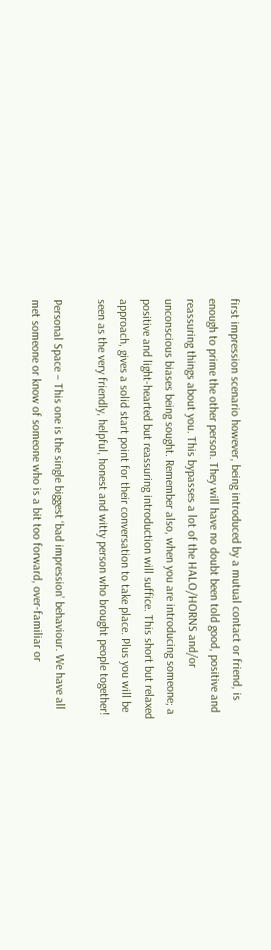first impression scenario however, being introduced by a mutual contact or friend, is enough to prime the other person. They will have no doubt been told good, positive and reassuring things about you. This bypasses a lot of the HALO/HORNS and/or unconscious biases being sought. Remember also, when you are introducing someone; a positive and light-hearted but reassuring introduction will suffice. This short but relaxed approach, gives a solid start point for their conversation to take place. Plus you will be seen as the very friendly, helpful, honest and witty person who brought people together!

Personal Space – This one is the single biggest ‘bad impression’ behaviour. We have all met someone or know of someone who is a bit too forward, over-familiar or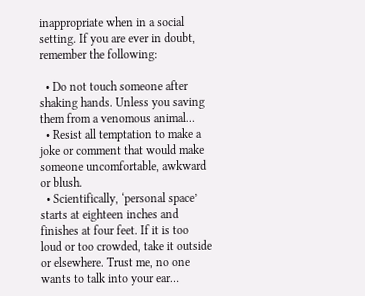inappropriate when in a social setting. If you are ever in doubt, remember the following:

  • Do not touch someone after shaking hands. Unless you saving them from a venomous animal…
  • Resist all temptation to make a joke or comment that would make someone uncomfortable, awkward or blush.
  • Scientifically, ‘personal space’ starts at eighteen inches and finishes at four feet. If it is too loud or too crowded, take it outside or elsewhere. Trust me, no one wants to talk into your ear…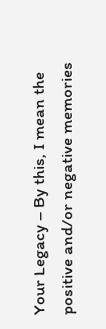Your Legacy – By this, I mean the positive and/or negative memories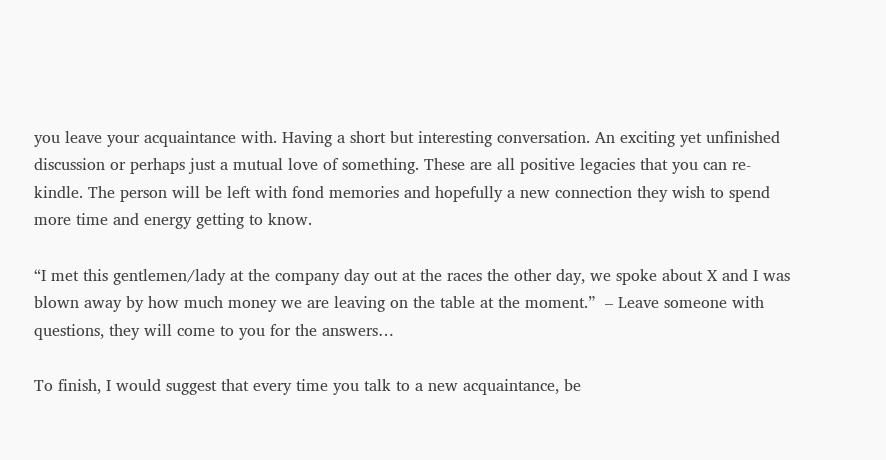you leave your acquaintance with. Having a short but interesting conversation. An exciting yet unfinished discussion or perhaps just a mutual love of something. These are all positive legacies that you can re-kindle. The person will be left with fond memories and hopefully a new connection they wish to spend more time and energy getting to know.

“I met this gentlemen/lady at the company day out at the races the other day, we spoke about X and I was blown away by how much money we are leaving on the table at the moment.”  – Leave someone with questions, they will come to you for the answers…

To finish, I would suggest that every time you talk to a new acquaintance, be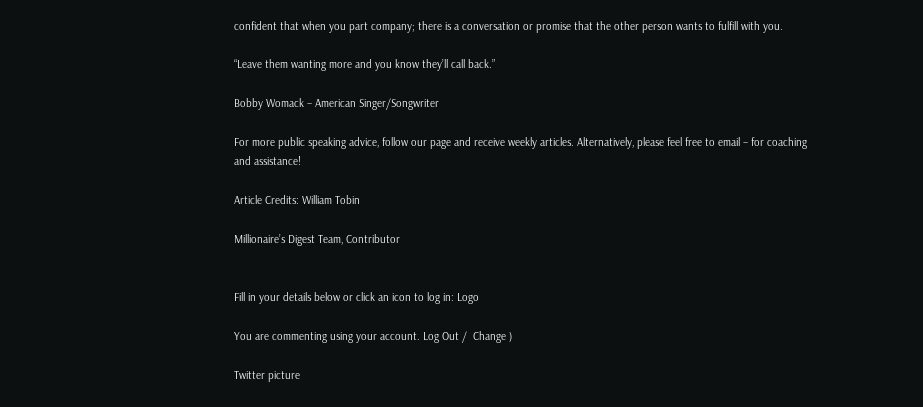confident that when you part company; there is a conversation or promise that the other person wants to fulfill with you.

“Leave them wanting more and you know they’ll call back.”

Bobby Womack – American Singer/Songwriter

For more public speaking advice, follow our page and receive weekly articles. Alternatively, please feel free to email – for coaching and assistance!

Article Credits: William Tobin

Millionaire’s Digest Team, Contributor


Fill in your details below or click an icon to log in: Logo

You are commenting using your account. Log Out /  Change )

Twitter picture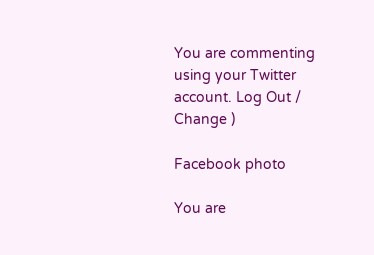You are commenting using your Twitter account. Log Out /  Change )

Facebook photo

You are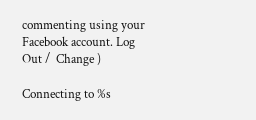commenting using your Facebook account. Log Out /  Change )

Connecting to %s